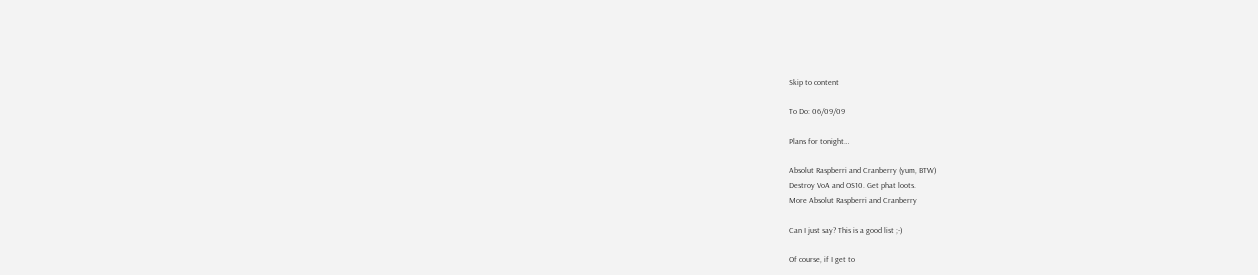Skip to content

To Do: 06/09/09

Plans for tonight…

Absolut Raspberri and Cranberry (yum, BTW)
Destroy VoA and OS10. Get phat loots.
More Absolut Raspberri and Cranberry

Can I just say? This is a good list ;-)

Of course, if I get to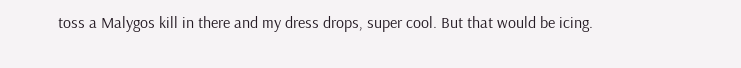toss a Malygos kill in there and my dress drops, super cool. But that would be icing.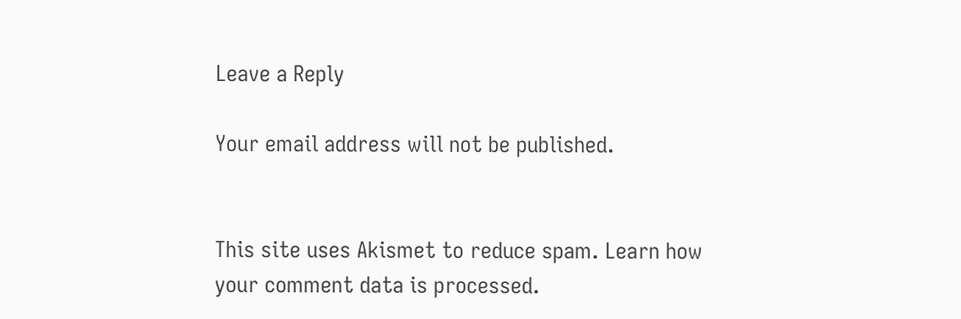Leave a Reply

Your email address will not be published.


This site uses Akismet to reduce spam. Learn how your comment data is processed.